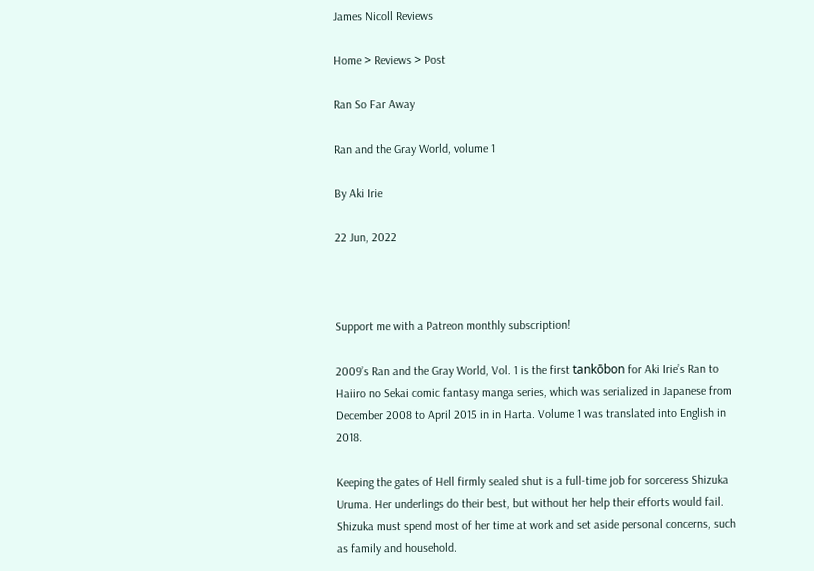James Nicoll Reviews

Home > Reviews > Post

Ran So Far Away

Ran and the Gray World, volume 1

By Aki Irie

22 Jun, 2022



Support me with a Patreon monthly subscription!

2009’s Ran and the Gray World, Vol. 1 is the first tankōbon for Aki Irie’s Ran to Haiiro no Sekai comic fantasy manga series, which was serialized in Japanese from December 2008 to April 2015 in in Harta. Volume 1 was translated into English in 2018.

Keeping the gates of Hell firmly sealed shut is a full-time job for sorceress Shizuka Uruma. Her underlings do their best, but without her help their efforts would fail. Shizuka must spend most of her time at work and set aside personal concerns, such as family and household.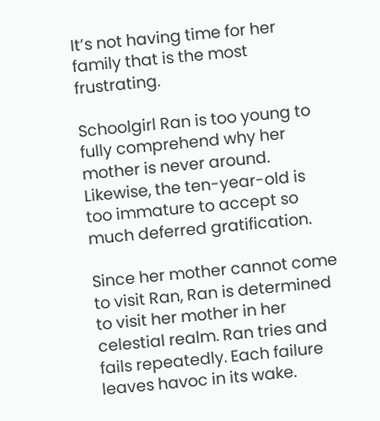It’s not having time for her family that is the most frustrating.

Schoolgirl Ran is too young to fully comprehend why her mother is never around. Likewise, the ten-year-old is too immature to accept so much deferred gratification.

Since her mother cannot come to visit Ran, Ran is determined to visit her mother in her celestial realm. Ran tries and fails repeatedly. Each failure leaves havoc in its wake.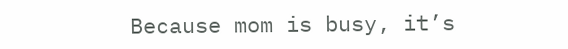Because mom is busy, it’s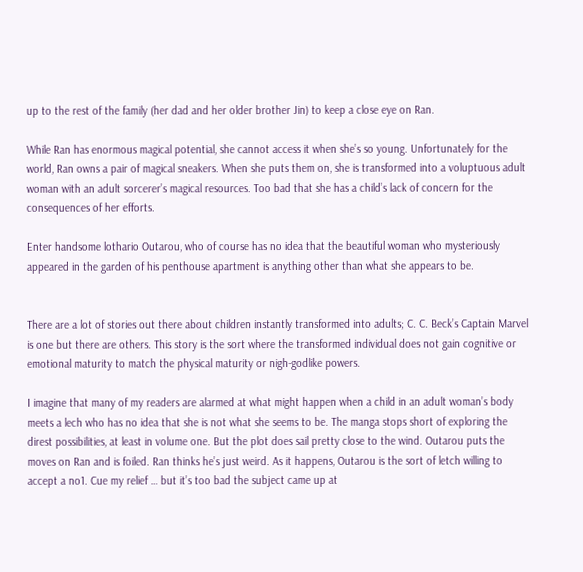up to the rest of the family (her dad and her older brother Jin) to keep a close eye on Ran.

While Ran has enormous magical potential, she cannot access it when she’s so young. Unfortunately for the world, Ran owns a pair of magical sneakers. When she puts them on, she is transformed into a voluptuous adult woman with an adult sorcerer’s magical resources. Too bad that she has a child’s lack of concern for the consequences of her efforts.

Enter handsome lothario Outarou, who of course has no idea that the beautiful woman who mysteriously appeared in the garden of his penthouse apartment is anything other than what she appears to be.


There are a lot of stories out there about children instantly transformed into adults; C. C. Beck’s Captain Marvel is one but there are others. This story is the sort where the transformed individual does not gain cognitive or emotional maturity to match the physical maturity or nigh-godlike powers.

I imagine that many of my readers are alarmed at what might happen when a child in an adult woman’s body meets a lech who has no idea that she is not what she seems to be. The manga stops short of exploring the direst possibilities, at least in volume one. But the plot does sail pretty close to the wind. Outarou puts the moves on Ran and is foiled. Ran thinks he’s just weird. As it happens, Outarou is the sort of letch willing to accept a no1. Cue my relief … but it’s too bad the subject came up at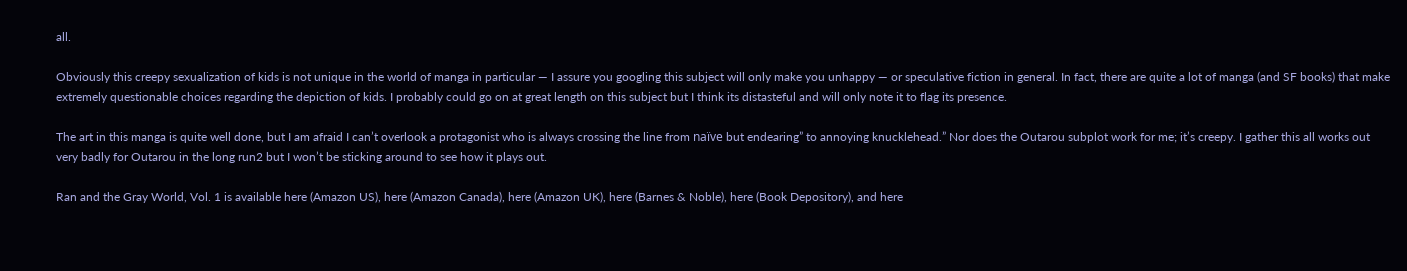all.

Obviously this creepy sexualization of kids is not unique in the world of manga in particular — I assure you googling this subject will only make you unhappy — or speculative fiction in general. In fact, there are quite a lot of manga (and SF books) that make extremely questionable choices regarding the depiction of kids. I probably could go on at great length on this subject but I think its distasteful and will only note it to flag its presence.

The art in this manga is quite well done, but I am afraid I can’t overlook a protagonist who is always crossing the line from naïve but endearing” to annoying knucklehead.” Nor does the Outarou subplot work for me; it’s creepy. I gather this all works out very badly for Outarou in the long run2 but I won’t be sticking around to see how it plays out.

Ran and the Gray World, Vol. 1 is available here (Amazon US), here (Amazon Canada), here (Amazon UK), here (Barnes & Noble), here (Book Depository), and here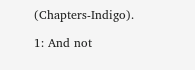(Chapters-Indigo).

1: And not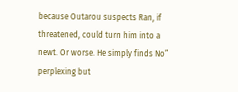because Outarou suspects Ran, if threatened, could turn him into a newt. Or worse. He simply finds No” perplexing but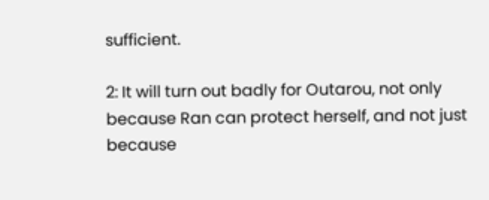sufficient.

2: It will turn out badly for Outarou, not only because Ran can protect herself, and not just because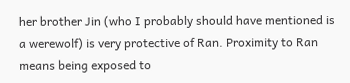her brother Jin (who I probably should have mentioned is a werewolf) is very protective of Ran. Proximity to Ran means being exposed to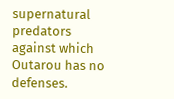supernatural predators against which Outarou has no defenses.